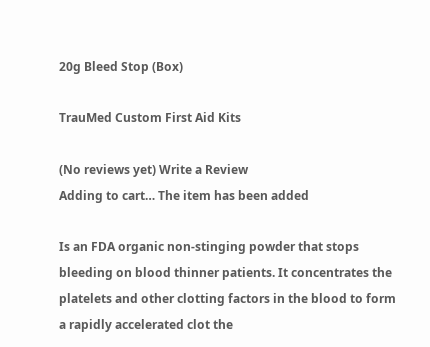20g Bleed Stop (Box)

TrauMed Custom First Aid Kits

(No reviews yet) Write a Review
Adding to cart… The item has been added

Is an FDA organic non-stinging powder that stops bleeding on blood thinner patients. It concentrates the platelets and other clotting factors in the blood to form a rapidly accelerated clot the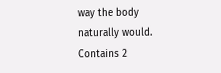way the body naturally would. Contains 2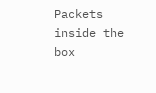Packets inside the box